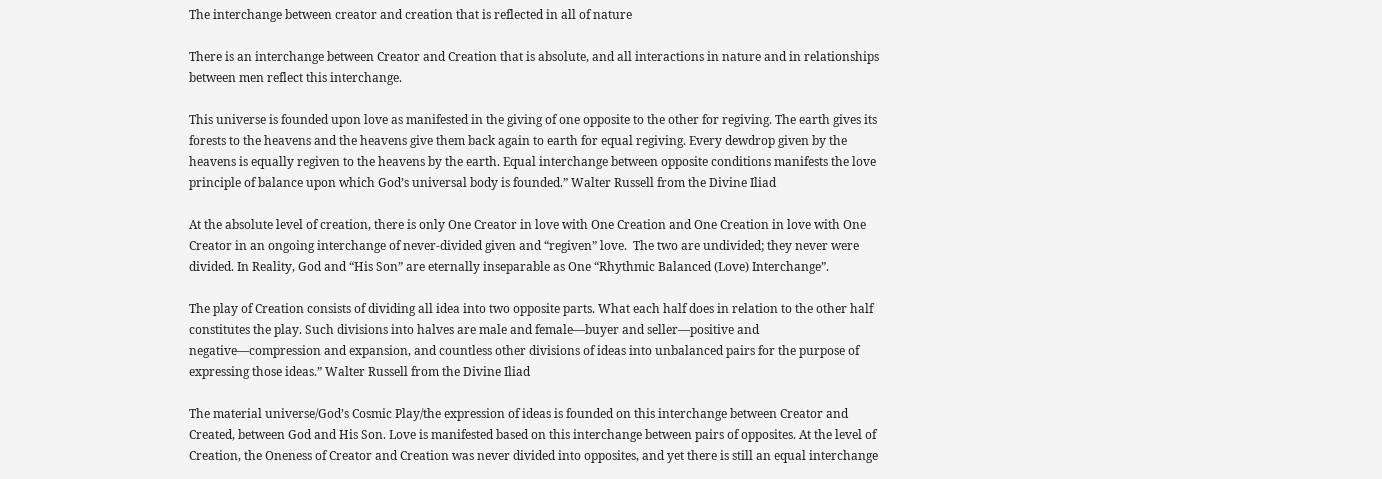The interchange between creator and creation that is reflected in all of nature

There is an interchange between Creator and Creation that is absolute, and all interactions in nature and in relationships between men reflect this interchange.

This universe is founded upon love as manifested in the giving of one opposite to the other for regiving. The earth gives its forests to the heavens and the heavens give them back again to earth for equal regiving. Every dewdrop given by the heavens is equally regiven to the heavens by the earth. Equal interchange between opposite conditions manifests the love principle of balance upon which God’s universal body is founded.” Walter Russell from the Divine Iliad

At the absolute level of creation, there is only One Creator in love with One Creation and One Creation in love with One Creator in an ongoing interchange of never-divided given and “regiven” love.  The two are undivided; they never were divided. In Reality, God and “His Son” are eternally inseparable as One “Rhythmic Balanced (Love) Interchange”.

The play of Creation consists of dividing all idea into two opposite parts. What each half does in relation to the other half constitutes the play. Such divisions into halves are male and female—buyer and seller—positive and negative—compression and expansion, and countless other divisions of ideas into unbalanced pairs for the purpose of expressing those ideas.” Walter Russell from the Divine Iliad

The material universe/God’s Cosmic Play/the expression of ideas is founded on this interchange between Creator and Created, between God and His Son. Love is manifested based on this interchange between pairs of opposites. At the level of Creation, the Oneness of Creator and Creation was never divided into opposites, and yet there is still an equal interchange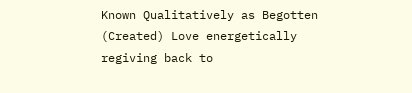Known Qualitatively as Begotten (Created) Love energetically regiving back to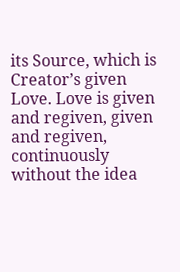its Source, which is Creator’s given Love. Love is given and regiven, given and regiven, continuously without the idea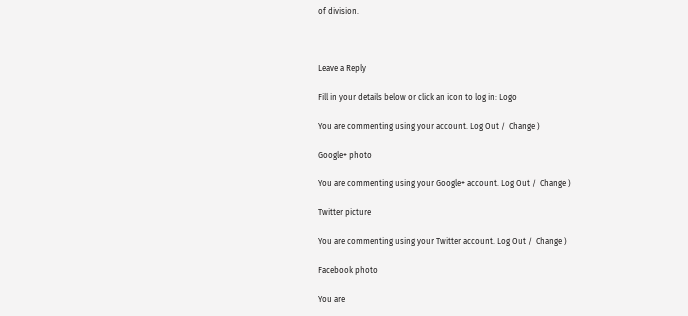of division.



Leave a Reply

Fill in your details below or click an icon to log in: Logo

You are commenting using your account. Log Out /  Change )

Google+ photo

You are commenting using your Google+ account. Log Out /  Change )

Twitter picture

You are commenting using your Twitter account. Log Out /  Change )

Facebook photo

You are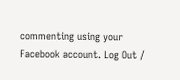commenting using your Facebook account. Log Out /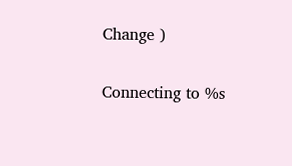Change )

Connecting to %s